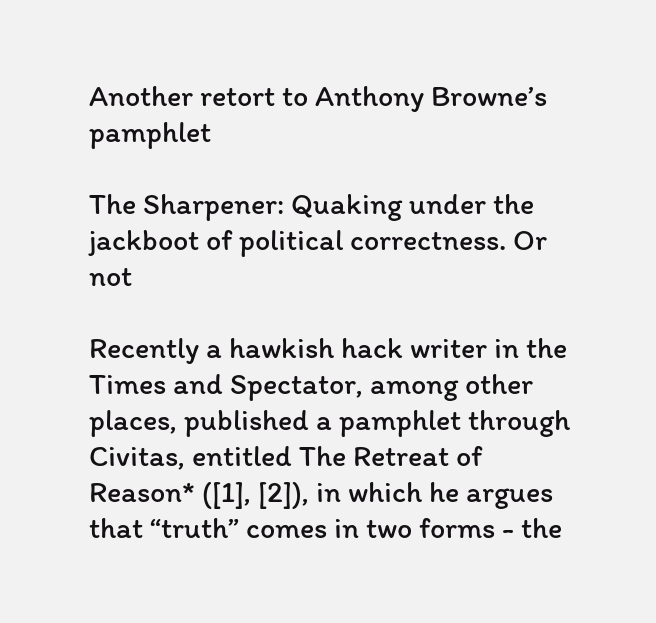Another retort to Anthony Browne’s pamphlet

The Sharpener: Quaking under the jackboot of political correctness. Or not

Recently a hawkish hack writer in the Times and Spectator, among other places, published a pamphlet through Civitas, entitled The Retreat of Reason* ([1], [2]), in which he argues that “truth” comes in two forms - the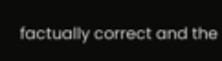factually correct and the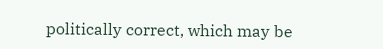politically correct, which may be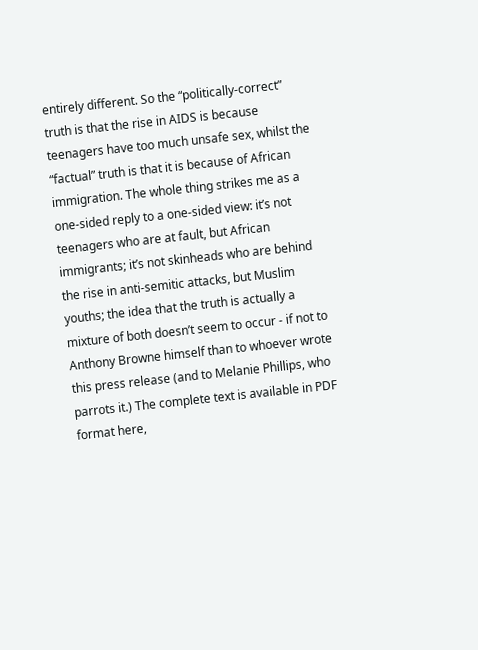entirely different. So the “politically-correct” truth is that the rise in AIDS is because teenagers have too much unsafe sex, whilst the “factual” truth is that it is because of African immigration. The whole thing strikes me as a one-sided reply to a one-sided view: it’s not teenagers who are at fault, but African immigrants; it’s not skinheads who are behind the rise in anti-semitic attacks, but Muslim youths; the idea that the truth is actually a mixture of both doesn’t seem to occur - if not to Anthony Browne himself than to whoever wrote this press release (and to Melanie Phillips, who parrots it.) The complete text is available in PDF format here,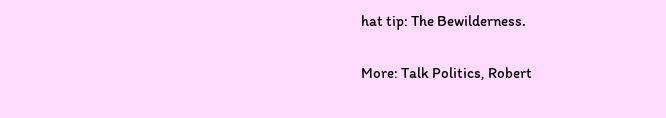hat tip: The Bewilderness.

More: Talk Politics, Robert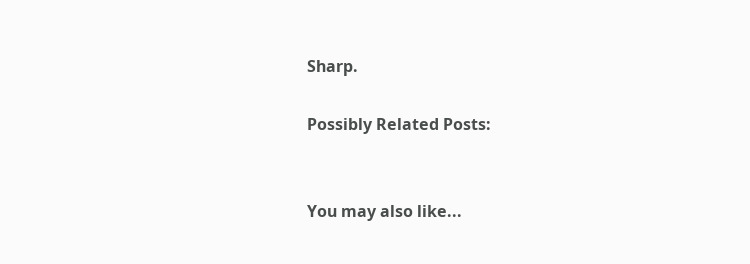Sharp.

Possibly Related Posts:


You may also like...